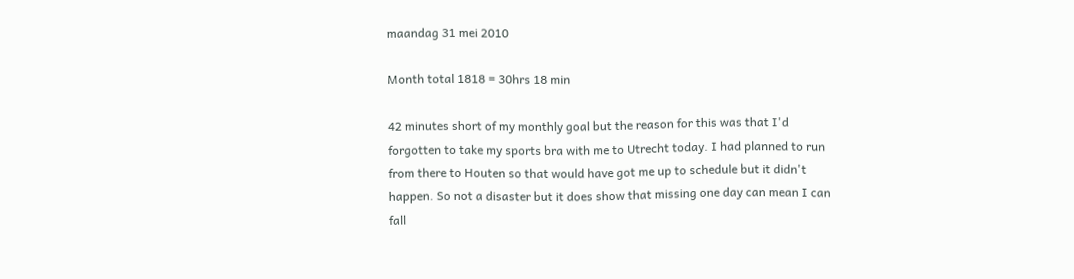maandag 31 mei 2010

Month total 1818 = 30hrs 18 min

42 minutes short of my monthly goal but the reason for this was that I'd forgotten to take my sports bra with me to Utrecht today. I had planned to run from there to Houten so that would have got me up to schedule but it didn't happen. So not a disaster but it does show that missing one day can mean I can fall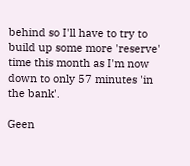behind so I'll have to try to build up some more 'reserve' time this month as I'm now down to only 57 minutes 'in the bank'.

Geen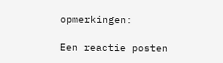opmerkingen:

Een reactie posten